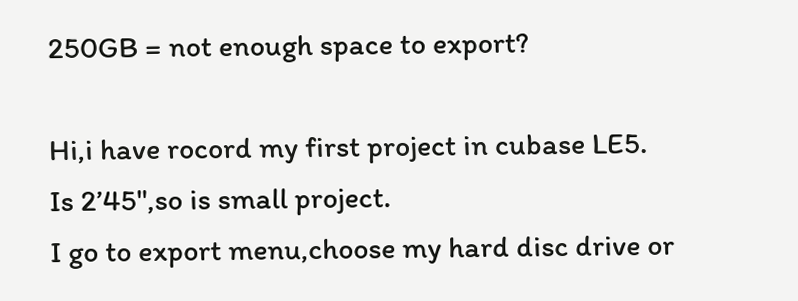250GB = not enough space to export?

Hi,i have rocord my first project in cubase LE5.
Is 2’45",so is small project.
I go to export menu,choose my hard disc drive or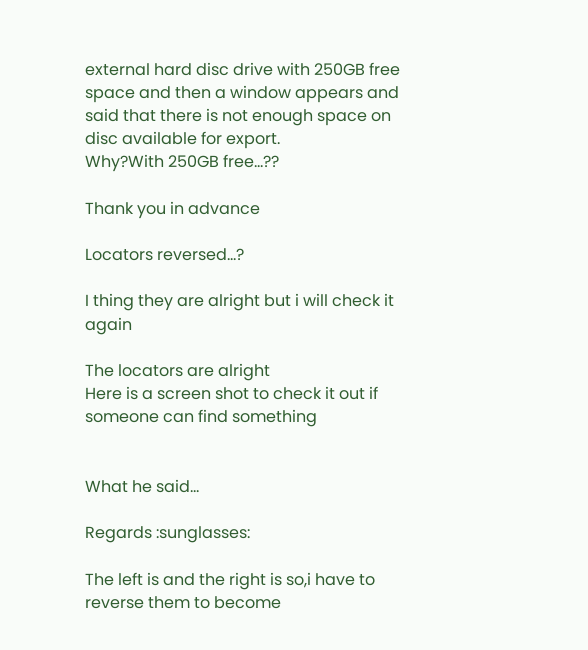external hard disc drive with 250GB free space and then a window appears and said that there is not enough space on disc available for export.
Why?With 250GB free…??

Thank you in advance

Locators reversed…?

I thing they are alright but i will check it again

The locators are alright
Here is a screen shot to check it out if someone can find something


What he said…

Regards :sunglasses:

The left is and the right is so,i have to reverse them to become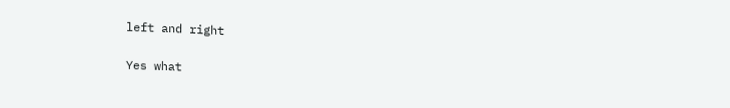left and right

Yes what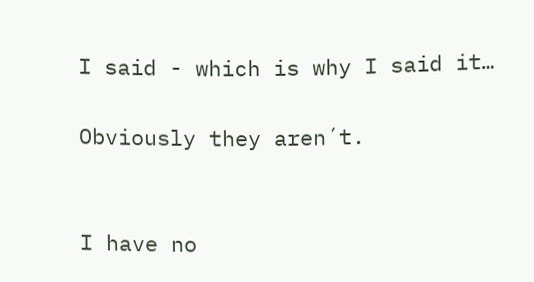I said - which is why I said it…

Obviously they aren´t.


I have no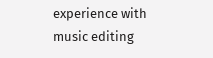experience with music editing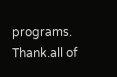programs.
Thank.all of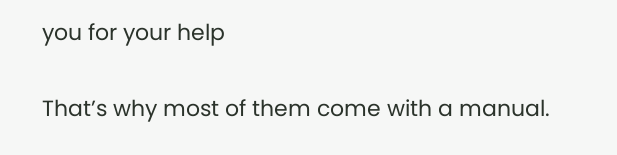you for your help

That’s why most of them come with a manual.